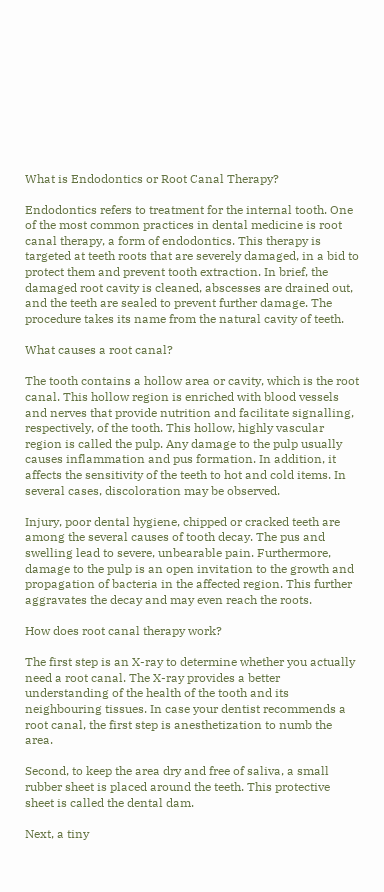What is Endodontics or Root Canal Therapy?

Endodontics refers to treatment for the internal tooth. One of the most common practices in dental medicine is root canal therapy, a form of endodontics. This therapy is targeted at teeth roots that are severely damaged, in a bid to protect them and prevent tooth extraction. In brief, the damaged root cavity is cleaned, abscesses are drained out, and the teeth are sealed to prevent further damage. The procedure takes its name from the natural cavity of teeth.

What causes a root canal?

The tooth contains a hollow area or cavity, which is the root canal. This hollow region is enriched with blood vessels and nerves that provide nutrition and facilitate signalling, respectively, of the tooth. This hollow, highly vascular region is called the pulp. Any damage to the pulp usually causes inflammation and pus formation. In addition, it affects the sensitivity of the teeth to hot and cold items. In several cases, discoloration may be observed.

Injury, poor dental hygiene, chipped or cracked teeth are among the several causes of tooth decay. The pus and swelling lead to severe, unbearable pain. Furthermore, damage to the pulp is an open invitation to the growth and propagation of bacteria in the affected region. This further aggravates the decay and may even reach the roots.

How does root canal therapy work?

The first step is an X-ray to determine whether you actually need a root canal. The X-ray provides a better understanding of the health of the tooth and its neighbouring tissues. In case your dentist recommends a root canal, the first step is anesthetization to numb the area.

Second, to keep the area dry and free of saliva, a small rubber sheet is placed around the teeth. This protective sheet is called the dental dam.

Next, a tiny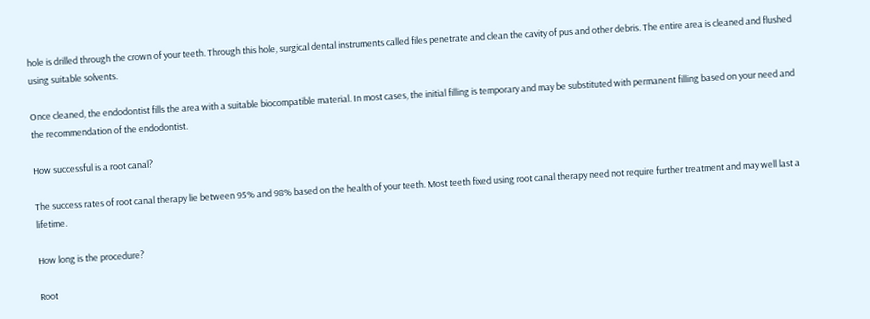hole is drilled through the crown of your teeth. Through this hole, surgical dental instruments called files penetrate and clean the cavity of pus and other debris. The entire area is cleaned and flushed using suitable solvents.

Once cleaned, the endodontist fills the area with a suitable biocompatible material. In most cases, the initial filling is temporary and may be substituted with permanent filling based on your need and the recommendation of the endodontist.

How successful is a root canal?

The success rates of root canal therapy lie between 95% and 98% based on the health of your teeth. Most teeth fixed using root canal therapy need not require further treatment and may well last a lifetime.

How long is the procedure?

Root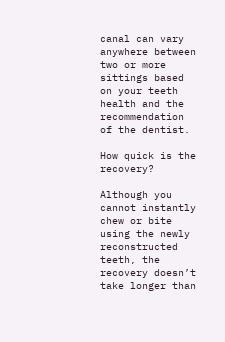canal can vary anywhere between two or more sittings based on your teeth health and the recommendation of the dentist.

How quick is the recovery?

Although you cannot instantly chew or bite using the newly reconstructed teeth, the recovery doesn’t take longer than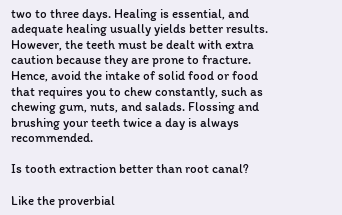two to three days. Healing is essential, and adequate healing usually yields better results. However, the teeth must be dealt with extra caution because they are prone to fracture. Hence, avoid the intake of solid food or food that requires you to chew constantly, such as chewing gum, nuts, and salads. Flossing and brushing your teeth twice a day is always recommended.

Is tooth extraction better than root canal?

Like the proverbial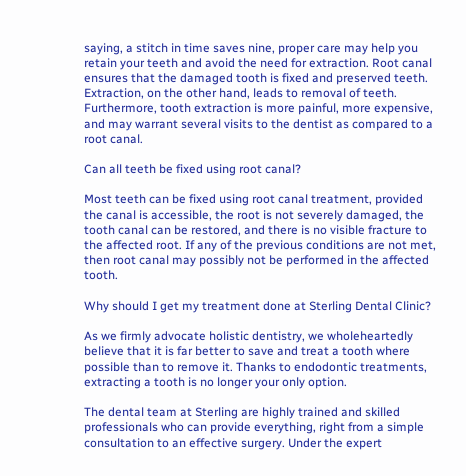saying, a stitch in time saves nine, proper care may help you retain your teeth and avoid the need for extraction. Root canal ensures that the damaged tooth is fixed and preserved teeth. Extraction, on the other hand, leads to removal of teeth. Furthermore, tooth extraction is more painful, more expensive, and may warrant several visits to the dentist as compared to a root canal.

Can all teeth be fixed using root canal?

Most teeth can be fixed using root canal treatment, provided the canal is accessible, the root is not severely damaged, the tooth canal can be restored, and there is no visible fracture to the affected root. If any of the previous conditions are not met, then root canal may possibly not be performed in the affected tooth.

Why should I get my treatment done at Sterling Dental Clinic?

As we firmly advocate holistic dentistry, we wholeheartedly believe that it is far better to save and treat a tooth where possible than to remove it. Thanks to endodontic treatments, extracting a tooth is no longer your only option.

The dental team at Sterling are highly trained and skilled professionals who can provide everything, right from a simple consultation to an effective surgery. Under the expert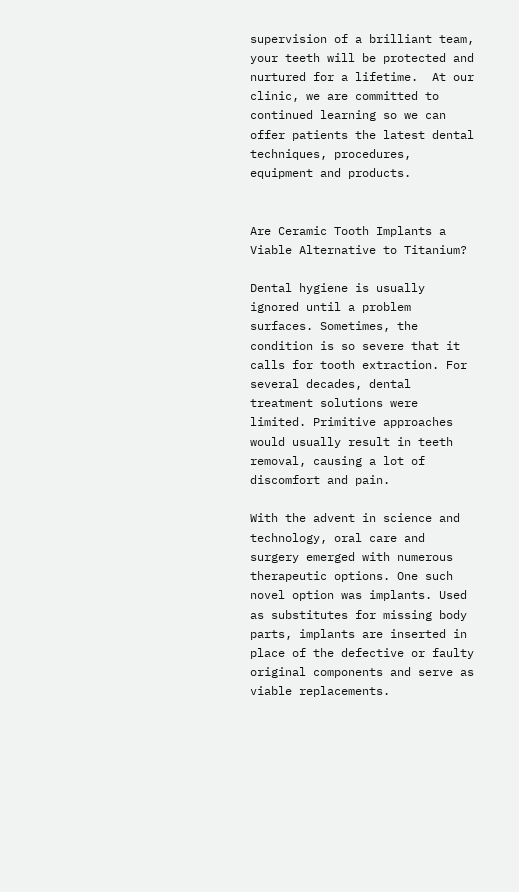supervision of a brilliant team, your teeth will be protected and nurtured for a lifetime.  At our clinic, we are committed to continued learning so we can offer patients the latest dental techniques, procedures, equipment and products.


Are Ceramic Tooth Implants a Viable Alternative to Titanium?

Dental hygiene is usually ignored until a problem surfaces. Sometimes, the condition is so severe that it calls for tooth extraction. For several decades, dental treatment solutions were limited. Primitive approaches would usually result in teeth removal, causing a lot of discomfort and pain.

With the advent in science and technology, oral care and surgery emerged with numerous therapeutic options. One such novel option was implants. Used as substitutes for missing body parts, implants are inserted in place of the defective or faulty original components and serve as viable replacements.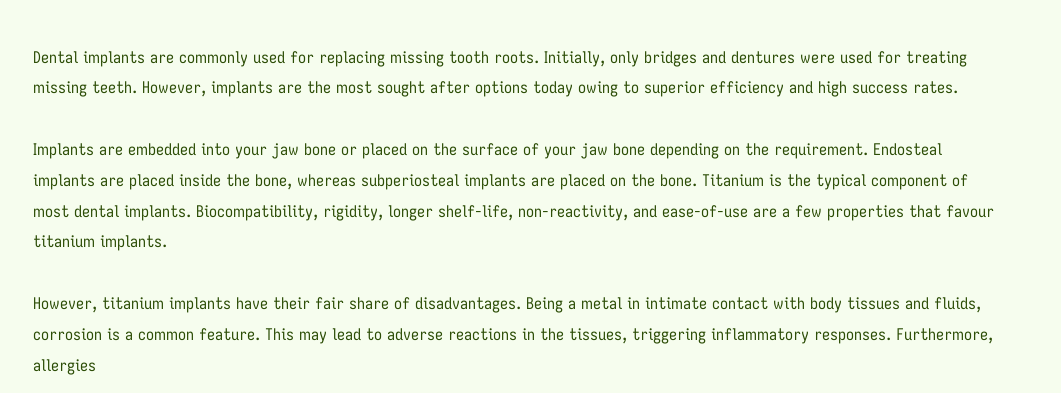Dental implants are commonly used for replacing missing tooth roots. Initially, only bridges and dentures were used for treating missing teeth. However, implants are the most sought after options today owing to superior efficiency and high success rates.

Implants are embedded into your jaw bone or placed on the surface of your jaw bone depending on the requirement. Endosteal implants are placed inside the bone, whereas subperiosteal implants are placed on the bone. Titanium is the typical component of most dental implants. Biocompatibility, rigidity, longer shelf-life, non-reactivity, and ease-of-use are a few properties that favour titanium implants.

However, titanium implants have their fair share of disadvantages. Being a metal in intimate contact with body tissues and fluids, corrosion is a common feature. This may lead to adverse reactions in the tissues, triggering inflammatory responses. Furthermore, allergies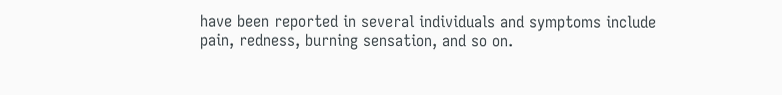have been reported in several individuals and symptoms include pain, redness, burning sensation, and so on.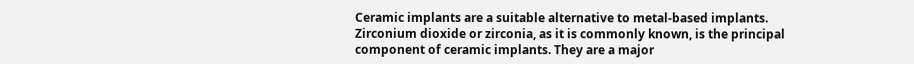Ceramic implants are a suitable alternative to metal-based implants. Zirconium dioxide or zirconia, as it is commonly known, is the principal component of ceramic implants. They are a major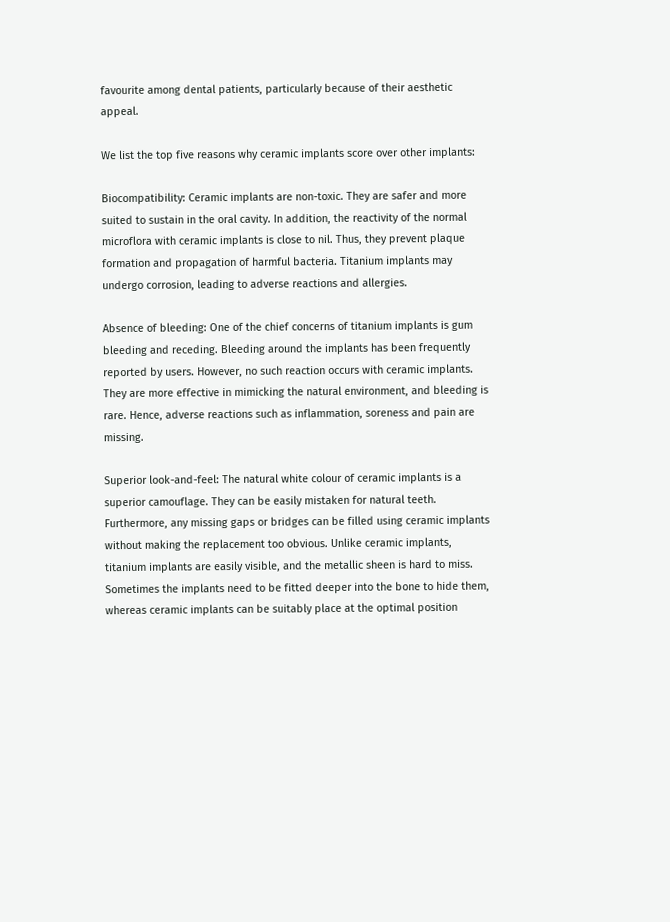favourite among dental patients, particularly because of their aesthetic appeal.

We list the top five reasons why ceramic implants score over other implants:

Biocompatibility: Ceramic implants are non-toxic. They are safer and more suited to sustain in the oral cavity. In addition, the reactivity of the normal microflora with ceramic implants is close to nil. Thus, they prevent plaque formation and propagation of harmful bacteria. Titanium implants may undergo corrosion, leading to adverse reactions and allergies.

Absence of bleeding: One of the chief concerns of titanium implants is gum bleeding and receding. Bleeding around the implants has been frequently reported by users. However, no such reaction occurs with ceramic implants. They are more effective in mimicking the natural environment, and bleeding is rare. Hence, adverse reactions such as inflammation, soreness and pain are missing.

Superior look-and-feel: The natural white colour of ceramic implants is a superior camouflage. They can be easily mistaken for natural teeth. Furthermore, any missing gaps or bridges can be filled using ceramic implants without making the replacement too obvious. Unlike ceramic implants, titanium implants are easily visible, and the metallic sheen is hard to miss. Sometimes the implants need to be fitted deeper into the bone to hide them, whereas ceramic implants can be suitably place at the optimal position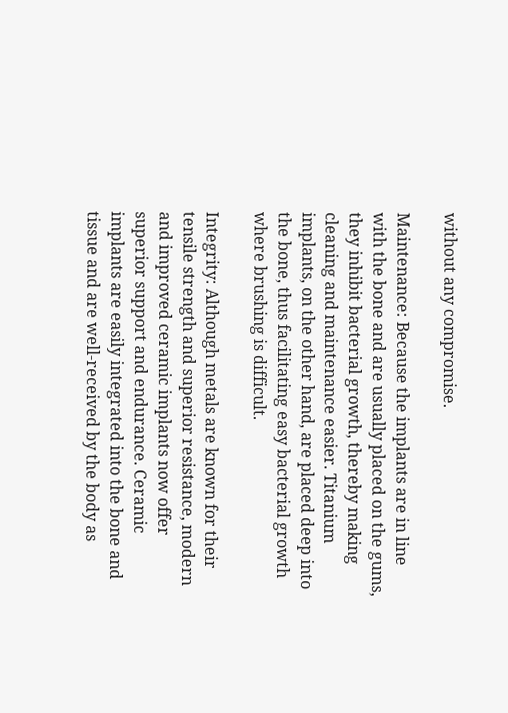without any compromise.

Maintenance: Because the implants are in line with the bone and are usually placed on the gums, they inhibit bacterial growth, thereby making cleaning and maintenance easier. Titanium implants, on the other hand, are placed deep into the bone, thus facilitating easy bacterial growth where brushing is difficult.

Integrity: Although metals are known for their tensile strength and superior resistance, modern and improved ceramic implants now offer superior support and endurance. Ceramic implants are easily integrated into the bone and tissue and are well-received by the body as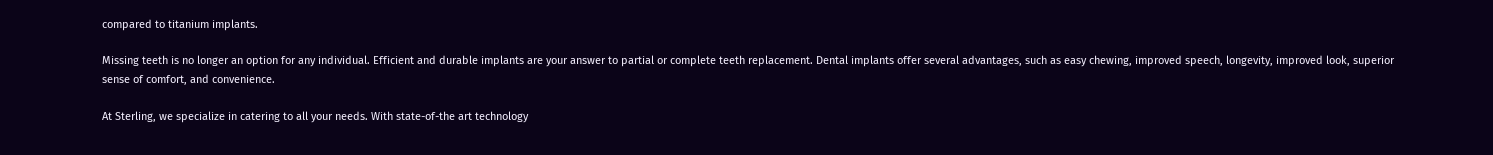compared to titanium implants.

Missing teeth is no longer an option for any individual. Efficient and durable implants are your answer to partial or complete teeth replacement. Dental implants offer several advantages, such as easy chewing, improved speech, longevity, improved look, superior sense of comfort, and convenience.

At Sterling, we specialize in catering to all your needs. With state-of-the art technology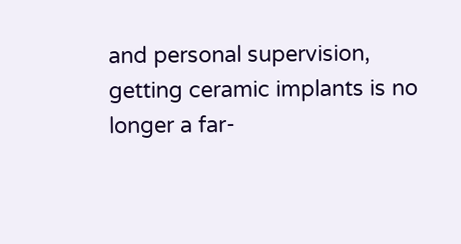and personal supervision, getting ceramic implants is no longer a far-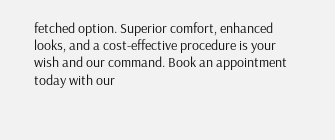fetched option. Superior comfort, enhanced looks, and a cost-effective procedure is your wish and our command. Book an appointment today with our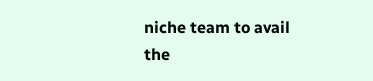niche team to avail the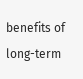benefits of long-term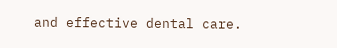and effective dental care.